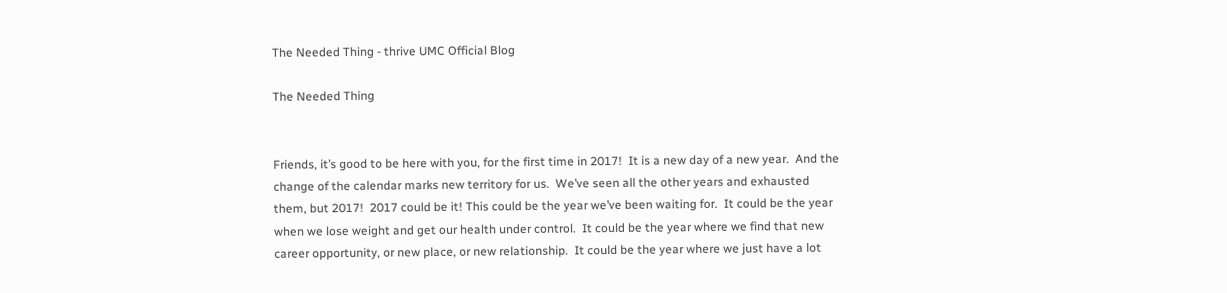The Needed Thing - thrive UMC Official Blog

The Needed Thing


Friends, it’s good to be here with you, for the first time in 2017!  It is a new day of a new year.  And the change of the calendar marks new territory for us.  We’ve seen all the other years and exhausted them, but 2017!  2017 could be it! This could be the year we’ve been waiting for.  It could be the year when we lose weight and get our health under control.  It could be the year where we find that new career opportunity, or new place, or new relationship.  It could be the year where we just have a lot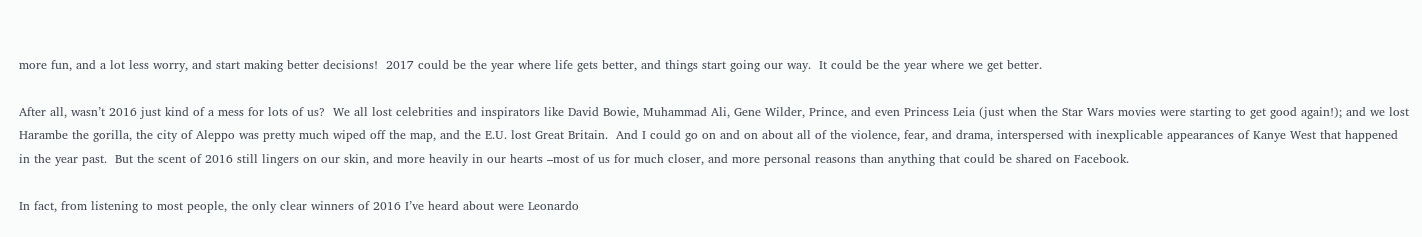more fun, and a lot less worry, and start making better decisions!  2017 could be the year where life gets better, and things start going our way.  It could be the year where we get better.

After all, wasn’t 2016 just kind of a mess for lots of us?  We all lost celebrities and inspirators like David Bowie, Muhammad Ali, Gene Wilder, Prince, and even Princess Leia (just when the Star Wars movies were starting to get good again!); and we lost Harambe the gorilla, the city of Aleppo was pretty much wiped off the map, and the E.U. lost Great Britain.  And I could go on and on about all of the violence, fear, and drama, interspersed with inexplicable appearances of Kanye West that happened in the year past.  But the scent of 2016 still lingers on our skin, and more heavily in our hearts –most of us for much closer, and more personal reasons than anything that could be shared on Facebook.

In fact, from listening to most people, the only clear winners of 2016 I’ve heard about were Leonardo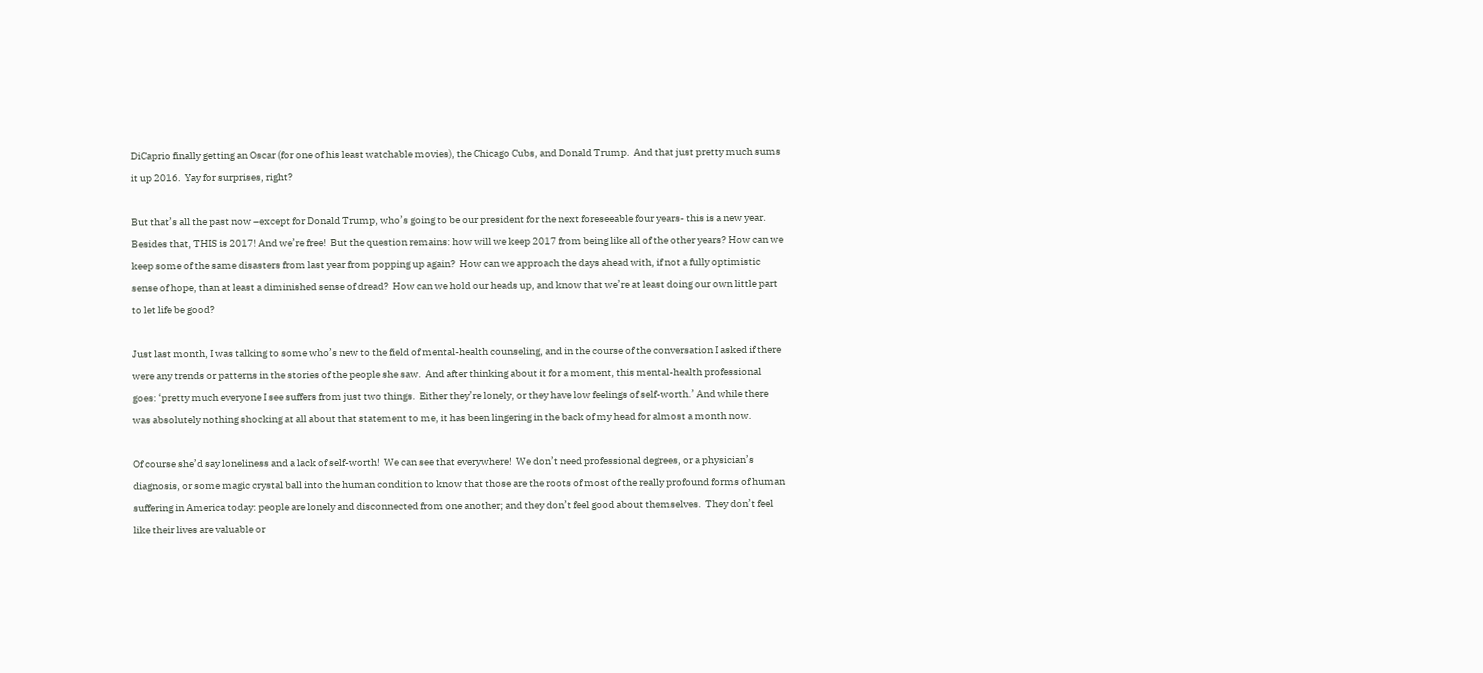DiCaprio finally getting an Oscar (for one of his least watchable movies), the Chicago Cubs, and Donald Trump.  And that just pretty much sums it up 2016.  Yay for surprises, right?

But that’s all the past now –except for Donald Trump, who’s going to be our president for the next foreseeable four years- this is a new year. Besides that, THIS is 2017! And we’re free!  But the question remains: how will we keep 2017 from being like all of the other years? How can we keep some of the same disasters from last year from popping up again?  How can we approach the days ahead with, if not a fully optimistic sense of hope, than at least a diminished sense of dread?  How can we hold our heads up, and know that we’re at least doing our own little part to let life be good?

Just last month, I was talking to some who’s new to the field of mental-health counseling, and in the course of the conversation I asked if there were any trends or patterns in the stories of the people she saw.  And after thinking about it for a moment, this mental-health professional goes: ‘pretty much everyone I see suffers from just two things.  Either they’re lonely, or they have low feelings of self-worth.’ And while there was absolutely nothing shocking at all about that statement to me, it has been lingering in the back of my head for almost a month now.

Of course she’d say loneliness and a lack of self-worth!  We can see that everywhere!  We don’t need professional degrees, or a physician’s diagnosis, or some magic crystal ball into the human condition to know that those are the roots of most of the really profound forms of human suffering in America today: people are lonely and disconnected from one another; and they don’t feel good about themselves.  They don’t feel like their lives are valuable or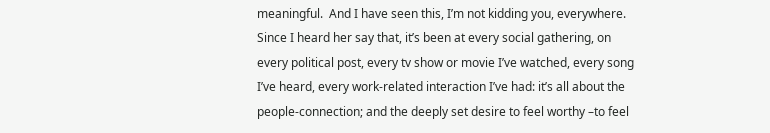meaningful.  And I have seen this, I’m not kidding you, everywhere.  Since I heard her say that, it’s been at every social gathering, on every political post, every tv show or movie I’ve watched, every song I’ve heard, every work-related interaction I’ve had: it’s all about the people-connection; and the deeply set desire to feel worthy –to feel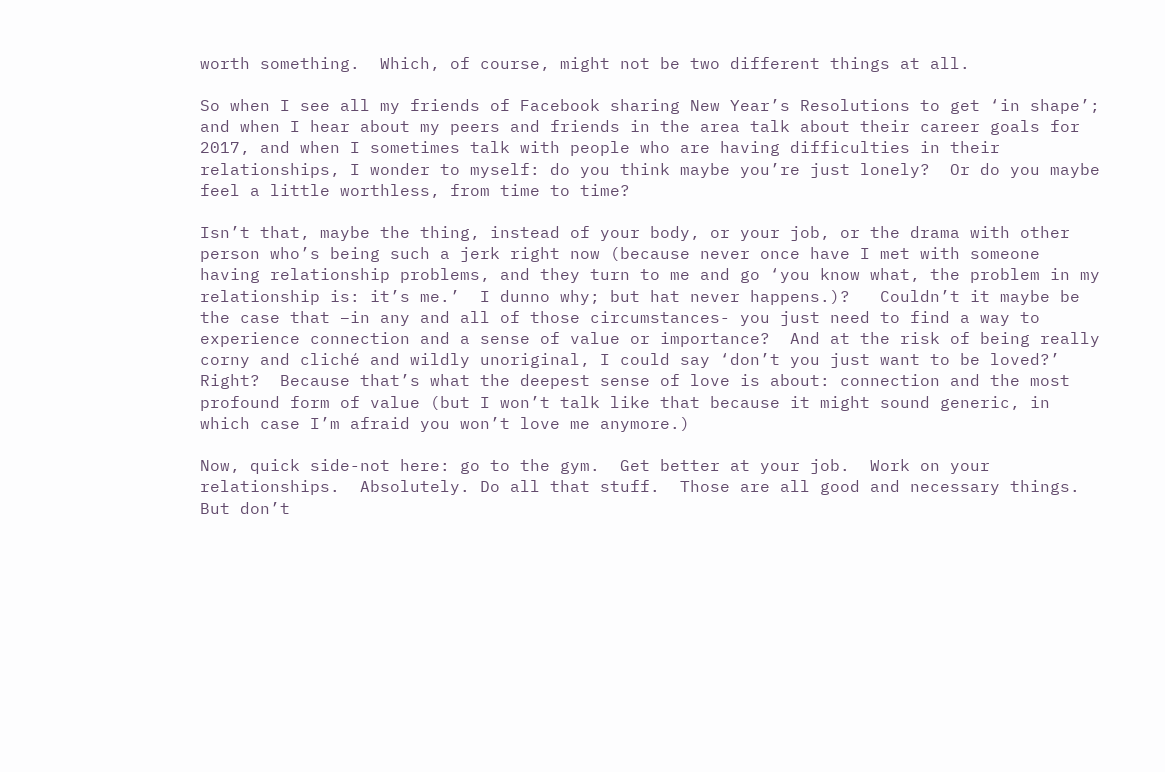worth something.  Which, of course, might not be two different things at all.

So when I see all my friends of Facebook sharing New Year’s Resolutions to get ‘in shape’; and when I hear about my peers and friends in the area talk about their career goals for 2017, and when I sometimes talk with people who are having difficulties in their relationships, I wonder to myself: do you think maybe you’re just lonely?  Or do you maybe feel a little worthless, from time to time?

Isn’t that, maybe the thing, instead of your body, or your job, or the drama with other person who’s being such a jerk right now (because never once have I met with someone having relationship problems, and they turn to me and go ‘you know what, the problem in my relationship is: it’s me.’  I dunno why; but hat never happens.)?   Couldn’t it maybe be the case that –in any and all of those circumstances- you just need to find a way to experience connection and a sense of value or importance?  And at the risk of being really corny and cliché and wildly unoriginal, I could say ‘don’t you just want to be loved?’  Right?  Because that’s what the deepest sense of love is about: connection and the most profound form of value (but I won’t talk like that because it might sound generic, in which case I’m afraid you won’t love me anymore.)

Now, quick side-not here: go to the gym.  Get better at your job.  Work on your relationships.  Absolutely. Do all that stuff.  Those are all good and necessary things.  But don’t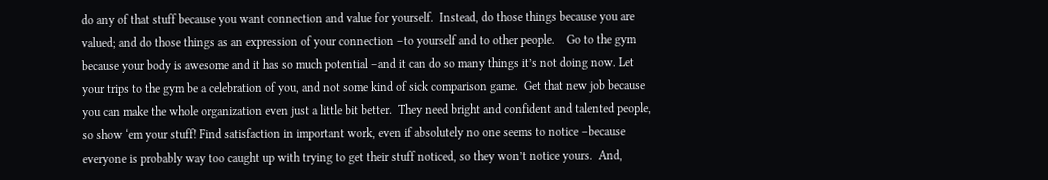do any of that stuff because you want connection and value for yourself.  Instead, do those things because you are valued; and do those things as an expression of your connection –to yourself and to other people.    Go to the gym because your body is awesome and it has so much potential –and it can do so many things it’s not doing now. Let your trips to the gym be a celebration of you, and not some kind of sick comparison game.  Get that new job because you can make the whole organization even just a little bit better.  They need bright and confident and talented people, so show ‘em your stuff! Find satisfaction in important work, even if absolutely no one seems to notice –because everyone is probably way too caught up with trying to get their stuff noticed, so they won’t notice yours.  And,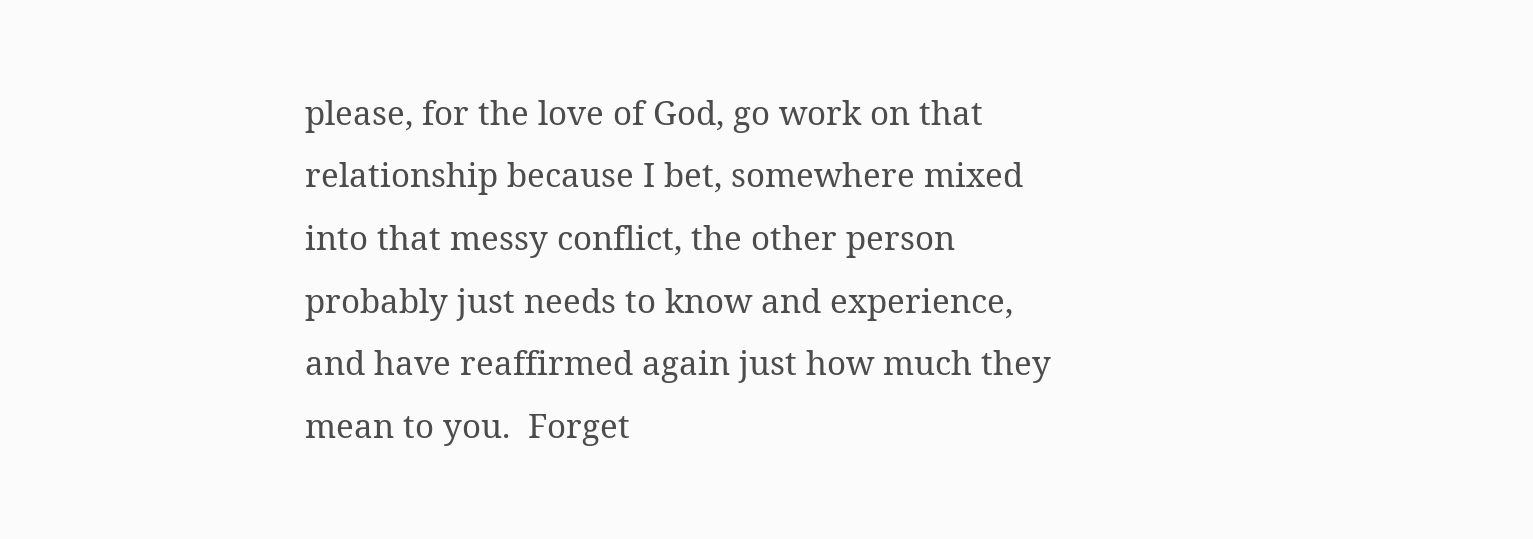please, for the love of God, go work on that relationship because I bet, somewhere mixed into that messy conflict, the other person probably just needs to know and experience, and have reaffirmed again just how much they mean to you.  Forget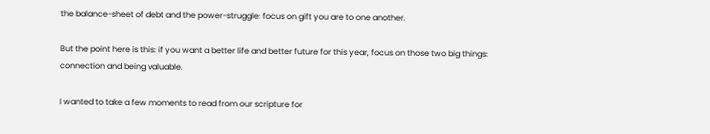the balance-sheet of debt and the power-struggle: focus on gift you are to one another.

But the point here is this: if you want a better life and better future for this year, focus on those two big things: connection and being valuable.

I wanted to take a few moments to read from our scripture for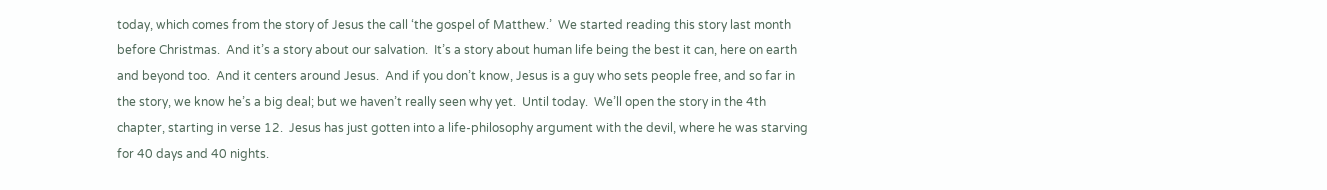today, which comes from the story of Jesus the call ‘the gospel of Matthew.’  We started reading this story last month before Christmas.  And it’s a story about our salvation.  It’s a story about human life being the best it can, here on earth and beyond too.  And it centers around Jesus.  And if you don’t know, Jesus is a guy who sets people free, and so far in the story, we know he’s a big deal; but we haven’t really seen why yet.  Until today.  We’ll open the story in the 4th chapter, starting in verse 12.  Jesus has just gotten into a life-philosophy argument with the devil, where he was starving for 40 days and 40 nights.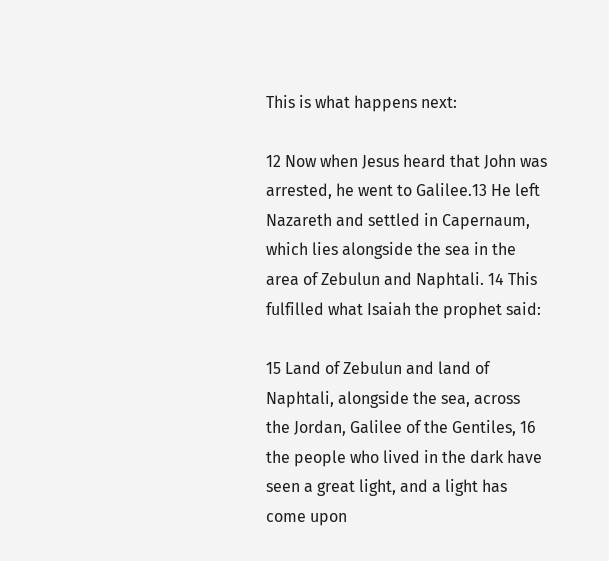This is what happens next:

12 Now when Jesus heard that John was arrested, he went to Galilee.13 He left Nazareth and settled in Capernaum, which lies alongside the sea in the area of Zebulun and Naphtali. 14 This fulfilled what Isaiah the prophet said:

15 Land of Zebulun and land of Naphtali, alongside the sea, across the Jordan, Galilee of the Gentiles, 16     the people who lived in the dark have seen a great light, and a light has come upon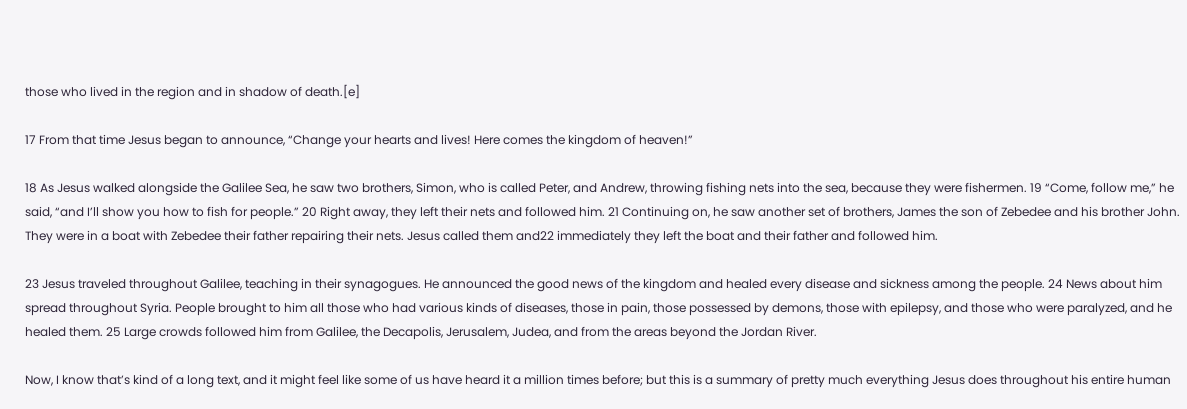those who lived in the region and in shadow of death.[e]

17 From that time Jesus began to announce, “Change your hearts and lives! Here comes the kingdom of heaven!”

18 As Jesus walked alongside the Galilee Sea, he saw two brothers, Simon, who is called Peter, and Andrew, throwing fishing nets into the sea, because they were fishermen. 19 “Come, follow me,” he said, “and I’ll show you how to fish for people.” 20 Right away, they left their nets and followed him. 21 Continuing on, he saw another set of brothers, James the son of Zebedee and his brother John. They were in a boat with Zebedee their father repairing their nets. Jesus called them and22 immediately they left the boat and their father and followed him.

23 Jesus traveled throughout Galilee, teaching in their synagogues. He announced the good news of the kingdom and healed every disease and sickness among the people. 24 News about him spread throughout Syria. People brought to him all those who had various kinds of diseases, those in pain, those possessed by demons, those with epilepsy, and those who were paralyzed, and he healed them. 25 Large crowds followed him from Galilee, the Decapolis, Jerusalem, Judea, and from the areas beyond the Jordan River.

Now, I know that’s kind of a long text, and it might feel like some of us have heard it a million times before; but this is a summary of pretty much everything Jesus does throughout his entire human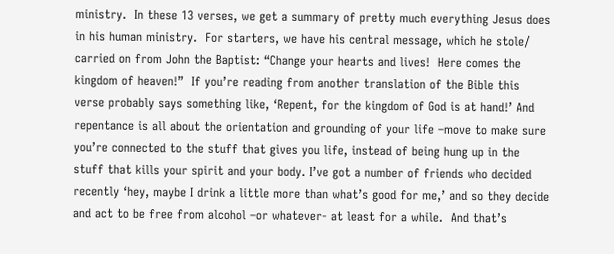ministry.  In these 13 verses, we get a summary of pretty much everything Jesus does in his human ministry.  For starters, we have his central message, which he stole/ carried on from John the Baptist: “Change your hearts and lives!  Here comes the kingdom of heaven!”  If you’re reading from another translation of the Bible this verse probably says something like, ‘Repent, for the kingdom of God is at hand!’ And repentance is all about the orientation and grounding of your life –move to make sure you’re connected to the stuff that gives you life, instead of being hung up in the stuff that kills your spirit and your body. I’ve got a number of friends who decided recently ‘hey, maybe I drink a little more than what’s good for me,’ and so they decide and act to be free from alcohol –or whatever- at least for a while.  And that’s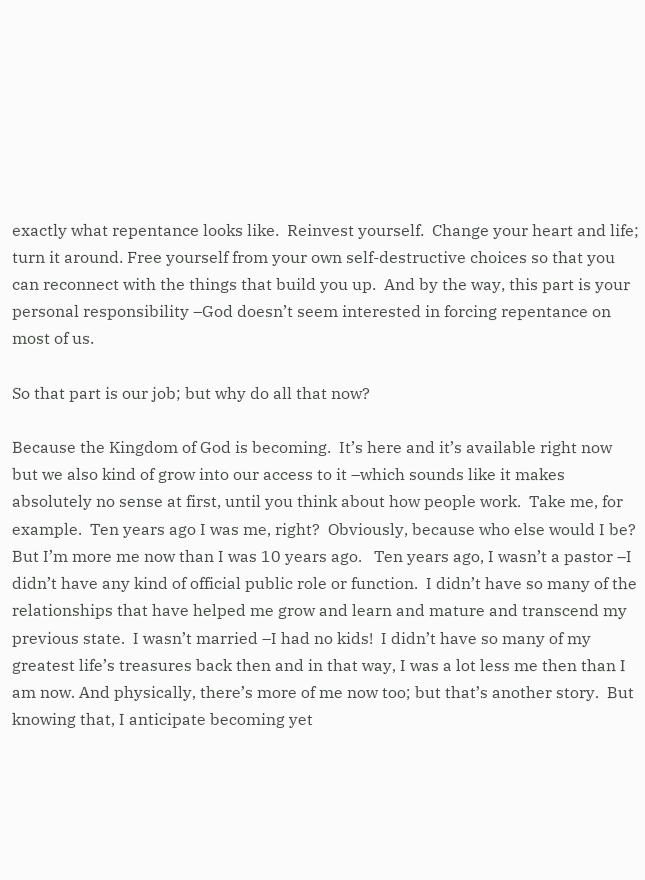exactly what repentance looks like.  Reinvest yourself.  Change your heart and life; turn it around. Free yourself from your own self-destructive choices so that you can reconnect with the things that build you up.  And by the way, this part is your personal responsibility –God doesn’t seem interested in forcing repentance on most of us.

So that part is our job; but why do all that now?

Because the Kingdom of God is becoming.  It’s here and it’s available right now but we also kind of grow into our access to it –which sounds like it makes absolutely no sense at first, until you think about how people work.  Take me, for example.  Ten years ago I was me, right?  Obviously, because who else would I be?  But I’m more me now than I was 10 years ago.   Ten years ago, I wasn’t a pastor –I didn’t have any kind of official public role or function.  I didn’t have so many of the relationships that have helped me grow and learn and mature and transcend my previous state.  I wasn’t married –I had no kids!  I didn’t have so many of my greatest life’s treasures back then and in that way, I was a lot less me then than I am now. And physically, there’s more of me now too; but that’s another story.  But knowing that, I anticipate becoming yet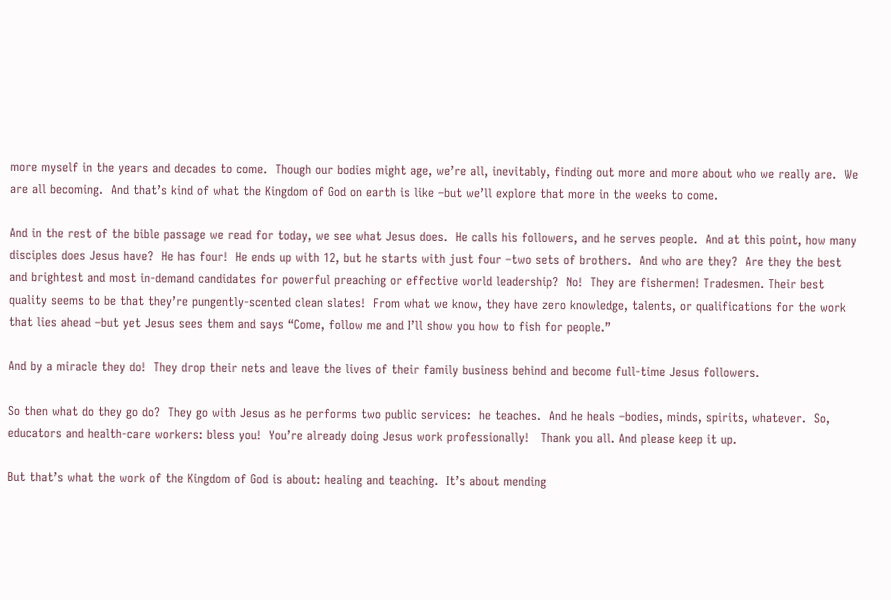more myself in the years and decades to come.  Though our bodies might age, we’re all, inevitably, finding out more and more about who we really are.  We are all becoming.  And that’s kind of what the Kingdom of God on earth is like –but we’ll explore that more in the weeks to come.

And in the rest of the bible passage we read for today, we see what Jesus does.  He calls his followers, and he serves people.  And at this point, how many disciples does Jesus have?  He has four!  He ends up with 12, but he starts with just four –two sets of brothers.  And who are they?  Are they the best and brightest and most in-demand candidates for powerful preaching or effective world leadership?  No!  They are fishermen! Tradesmen. Their best quality seems to be that they’re pungently-scented clean slates!  From what we know, they have zero knowledge, talents, or qualifications for the work that lies ahead –but yet Jesus sees them and says “Come, follow me and I’ll show you how to fish for people.”

And by a miracle they do!  They drop their nets and leave the lives of their family business behind and become full-time Jesus followers.

So then what do they go do?  They go with Jesus as he performs two public services:  he teaches.  And he heals –bodies, minds, spirits, whatever.  So, educators and health-care workers: bless you!  You’re already doing Jesus work professionally!   Thank you all. And please keep it up.

But that’s what the work of the Kingdom of God is about: healing and teaching.  It’s about mending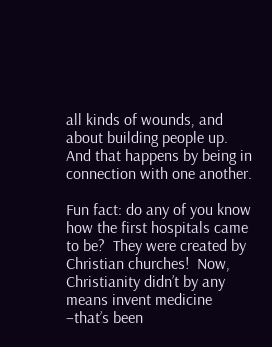all kinds of wounds, and about building people up.  And that happens by being in connection with one another.

Fun fact: do any of you know how the first hospitals came to be?  They were created by Christian churches!  Now, Christianity didn’t by any means invent medicine –that’s been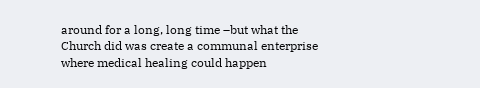around for a long, long time –but what the Church did was create a communal enterprise where medical healing could happen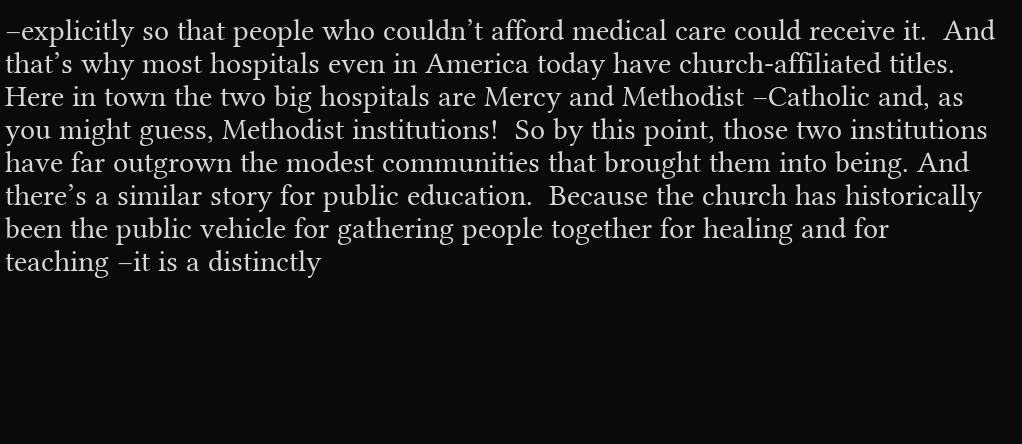–explicitly so that people who couldn’t afford medical care could receive it.  And that’s why most hospitals even in America today have church-affiliated titles.  Here in town the two big hospitals are Mercy and Methodist –Catholic and, as you might guess, Methodist institutions!  So by this point, those two institutions have far outgrown the modest communities that brought them into being. And there’s a similar story for public education.  Because the church has historically been the public vehicle for gathering people together for healing and for teaching –it is a distinctly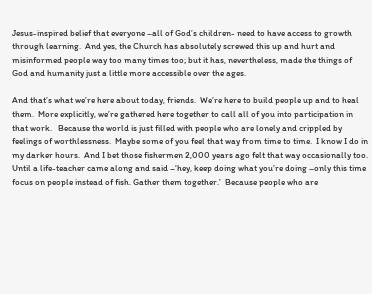Jesus-inspired belief that everyone –all of God’s children- need to have access to growth through learning.  And yes, the Church has absolutely screwed this up and hurt and misinformed people way too many times too; but it has, nevertheless, made the things of God and humanity just a little more accessible over the ages.

And that’s what we’re here about today, friends.  We’re here to build people up and to heal them.  More explicitly, we’re gathered here together to call all of you into participation in that work.   Because the world is just filled with people who are lonely and crippled by feelings of worthlessness.  Maybe some of you feel that way from time to time.  I know I do in my darker hours.  And I bet those fishermen 2,000 years ago felt that way occasionally too.  Until a life-teacher came along and said –‘hey, keep doing what you’re doing –only this time focus on people instead of fish. Gather them together.’  Because people who are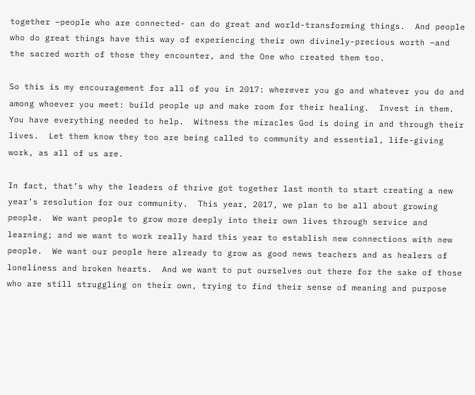together –people who are connected- can do great and world-transforming things.  And people who do great things have this way of experiencing their own divinely-precious worth –and the sacred worth of those they encounter, and the One who created them too.

So this is my encouragement for all of you in 2017: wherever you go and whatever you do and among whoever you meet: build people up and make room for their healing.  Invest in them. You have everything needed to help.  Witness the miracles God is doing in and through their lives.  Let them know they too are being called to community and essential, life-giving work, as all of us are.

In fact, that’s why the leaders of thrive got together last month to start creating a new year’s resolution for our community.  This year, 2017, we plan to be all about growing people.  We want people to grow more deeply into their own lives through service and learning; and we want to work really hard this year to establish new connections with new people.  We want our people here already to grow as good news teachers and as healers of loneliness and broken hearts.  And we want to put ourselves out there for the sake of those who are still struggling on their own, trying to find their sense of meaning and purpose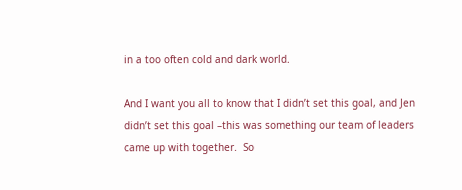in a too often cold and dark world.

And I want you all to know that I didn’t set this goal, and Jen didn’t set this goal –this was something our team of leaders came up with together.  So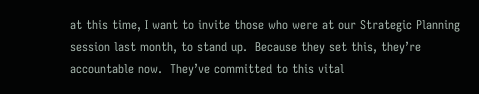at this time, I want to invite those who were at our Strategic Planning session last month, to stand up.  Because they set this, they’re accountable now.  They’ve committed to this vital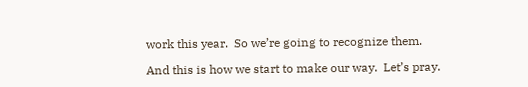work this year.  So we’re going to recognize them.

And this is how we start to make our way.  Let’s pray.